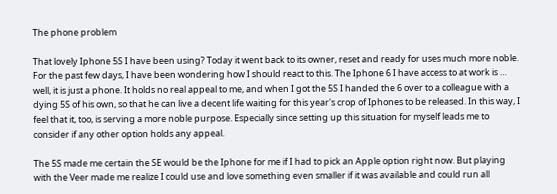The phone problem

That lovely Iphone 5S I have been using? Today it went back to its owner, reset and ready for uses much more noble. For the past few days, I have been wondering how I should react to this. The Iphone 6 I have access to at work is … well, it is just a phone. It holds no real appeal to me, and when I got the 5S I handed the 6 over to a colleague with a dying 5S of his own, so that he can live a decent life waiting for this year's crop of Iphones to be released. In this way, I feel that it, too, is serving a more noble purpose. Especially since setting up this situation for myself leads me to consider if any other option holds any appeal.

The 5S made me certain the SE would be the Iphone for me if I had to pick an Apple option right now. But playing with the Veer made me realize I could use and love something even smaller if it was available and could run all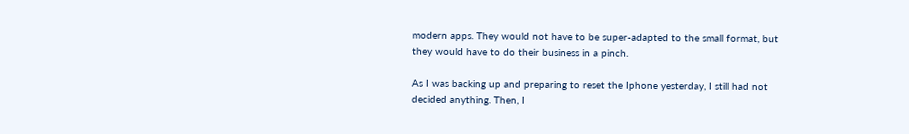modern apps. They would not have to be super-adapted to the small format, but they would have to do their business in a pinch.

As I was backing up and preparing to reset the Iphone yesterday, I still had not decided anything. Then, I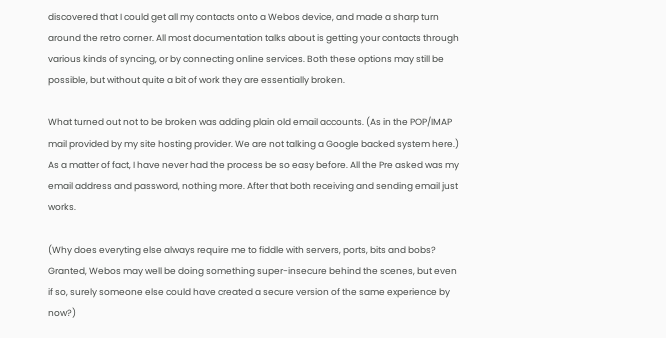discovered that I could get all my contacts onto a Webos device, and made a sharp turn around the retro corner. All most documentation talks about is getting your contacts through various kinds of syncing, or by connecting online services. Both these options may still be possible, but without quite a bit of work they are essentially broken.

What turned out not to be broken was adding plain old email accounts. (As in the POP/IMAP mail provided by my site hosting provider. We are not talking a Google backed system here.) As a matter of fact, I have never had the process be so easy before. All the Pre asked was my email address and password, nothing more. After that both receiving and sending email just works.

(Why does everyting else always require me to fiddle with servers, ports, bits and bobs? Granted, Webos may well be doing something super-insecure behind the scenes, but even if so, surely someone else could have created a secure version of the same experience by now?)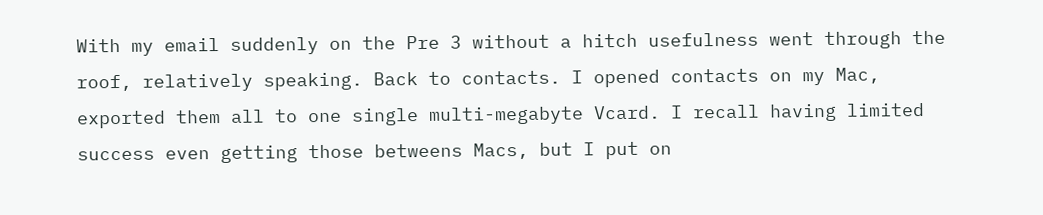With my email suddenly on the Pre 3 without a hitch usefulness went through the roof, relatively speaking. Back to contacts. I opened contacts on my Mac, exported them all to one single multi-megabyte Vcard. I recall having limited success even getting those betweens Macs, but I put on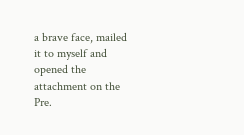a brave face, mailed it to myself and opened the attachment on the Pre.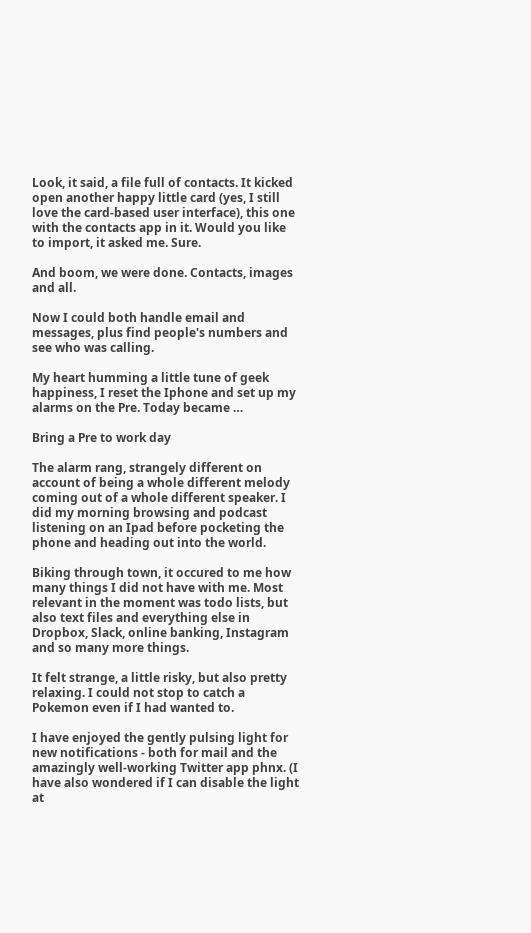Look, it said, a file full of contacts. It kicked open another happy little card (yes, I still love the card-based user interface), this one with the contacts app in it. Would you like to import, it asked me. Sure.

And boom, we were done. Contacts, images and all.

Now I could both handle email and messages, plus find people's numbers and see who was calling.

My heart humming a little tune of geek happiness, I reset the Iphone and set up my alarms on the Pre. Today became …

Bring a Pre to work day

The alarm rang, strangely different on account of being a whole different melody coming out of a whole different speaker. I did my morning browsing and podcast listening on an Ipad before pocketing the phone and heading out into the world.

Biking through town, it occured to me how many things I did not have with me. Most relevant in the moment was todo lists, but also text files and everything else in Dropbox, Slack, online banking, Instagram and so many more things.

It felt strange, a little risky, but also pretty relaxing. I could not stop to catch a Pokemon even if I had wanted to.

I have enjoyed the gently pulsing light for new notifications - both for mail and the amazingly well-working Twitter app phnx. (I have also wondered if I can disable the light at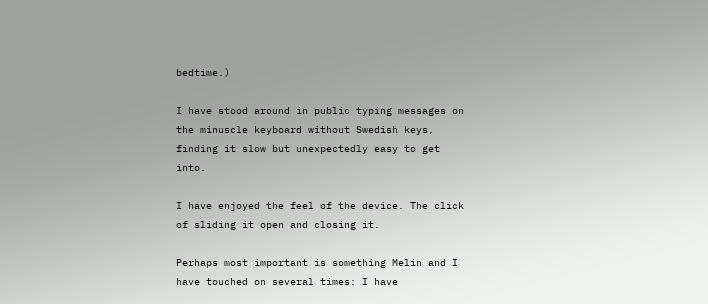bedtime.)

I have stood around in public typing messages on the minuscle keyboard without Swedish keys, finding it slow but unexpectedly easy to get into.

I have enjoyed the feel of the device. The click of sliding it open and closing it.

Perhaps most important is something Melin and I have touched on several times: I have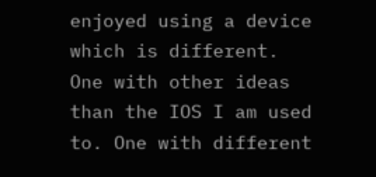enjoyed using a device which is different. One with other ideas than the IOS I am used to. One with different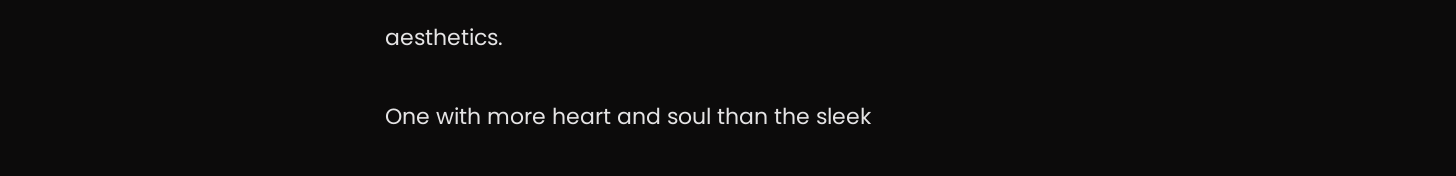aesthetics.

One with more heart and soul than the sleek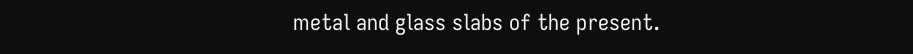metal and glass slabs of the present.